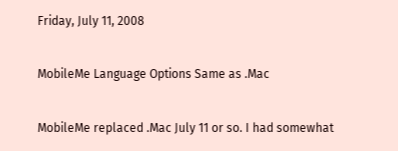Friday, July 11, 2008

MobileMe Language Options Same as .Mac

MobileMe replaced .Mac July 11 or so. I had somewhat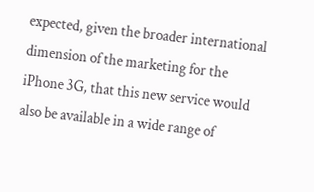expected, given the broader international dimension of the marketing for the iPhone 3G, that this new service would also be available in a wide range of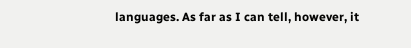languages. As far as I can tell, however, it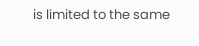is limited to the same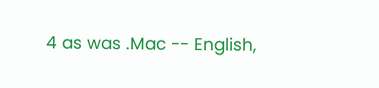4 as was .Mac -- English,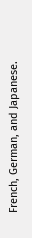French, German, and Japanese.